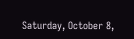Saturday, October 8,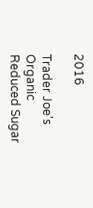2016

Trader Joe's Organic Reduced Sugar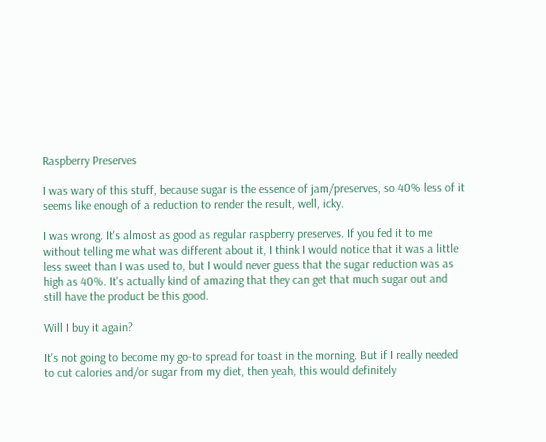Raspberry Preserves

I was wary of this stuff, because sugar is the essence of jam/preserves, so 40% less of it seems like enough of a reduction to render the result, well, icky.

I was wrong. It's almost as good as regular raspberry preserves. If you fed it to me without telling me what was different about it, I think I would notice that it was a little less sweet than I was used to, but I would never guess that the sugar reduction was as high as 40%. It's actually kind of amazing that they can get that much sugar out and still have the product be this good.

Will I buy it again?

It's not going to become my go-to spread for toast in the morning. But if I really needed to cut calories and/or sugar from my diet, then yeah, this would definitely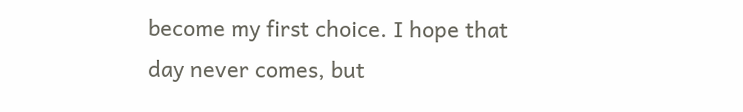become my first choice. I hope that day never comes, but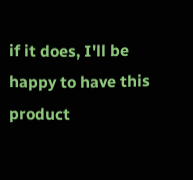if it does, I'll be happy to have this product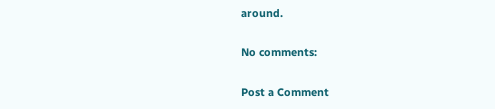around.

No comments:

Post a Comment